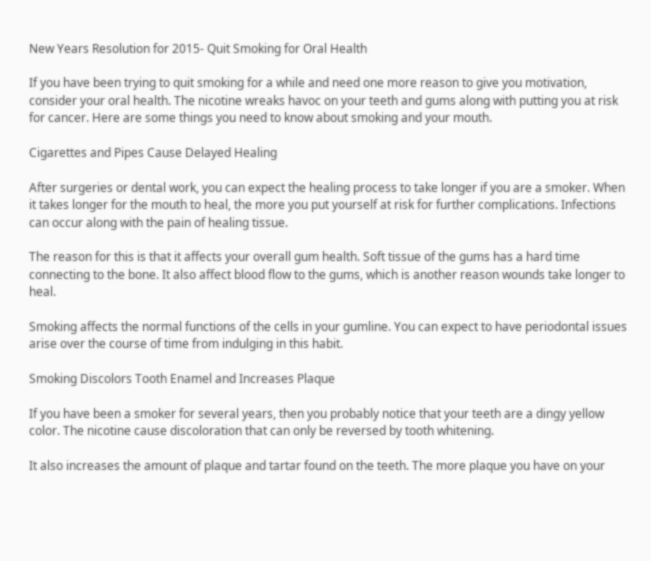New Years Resolution for 2015- Quit Smoking for Oral Health

If you have been trying to quit smoking for a while and need one more reason to give you motivation, consider your oral health. The nicotine wreaks havoc on your teeth and gums along with putting you at risk for cancer. Here are some things you need to know about smoking and your mouth.

Cigarettes and Pipes Cause Delayed Healing

After surgeries or dental work, you can expect the healing process to take longer if you are a smoker. When it takes longer for the mouth to heal, the more you put yourself at risk for further complications. Infections can occur along with the pain of healing tissue.

The reason for this is that it affects your overall gum health. Soft tissue of the gums has a hard time connecting to the bone. It also affect blood flow to the gums, which is another reason wounds take longer to heal.

Smoking affects the normal functions of the cells in your gumline. You can expect to have periodontal issues arise over the course of time from indulging in this habit.

Smoking Discolors Tooth Enamel and Increases Plaque

If you have been a smoker for several years, then you probably notice that your teeth are a dingy yellow color. The nicotine cause discoloration that can only be reversed by tooth whitening.

It also increases the amount of plaque and tartar found on the teeth. The more plaque you have on your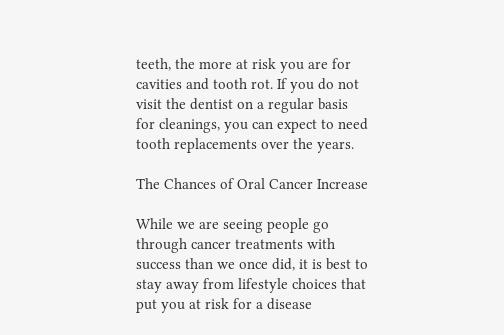teeth, the more at risk you are for cavities and tooth rot. If you do not visit the dentist on a regular basis for cleanings, you can expect to need tooth replacements over the years.

The Chances of Oral Cancer Increase

While we are seeing people go through cancer treatments with success than we once did, it is best to stay away from lifestyle choices that put you at risk for a disease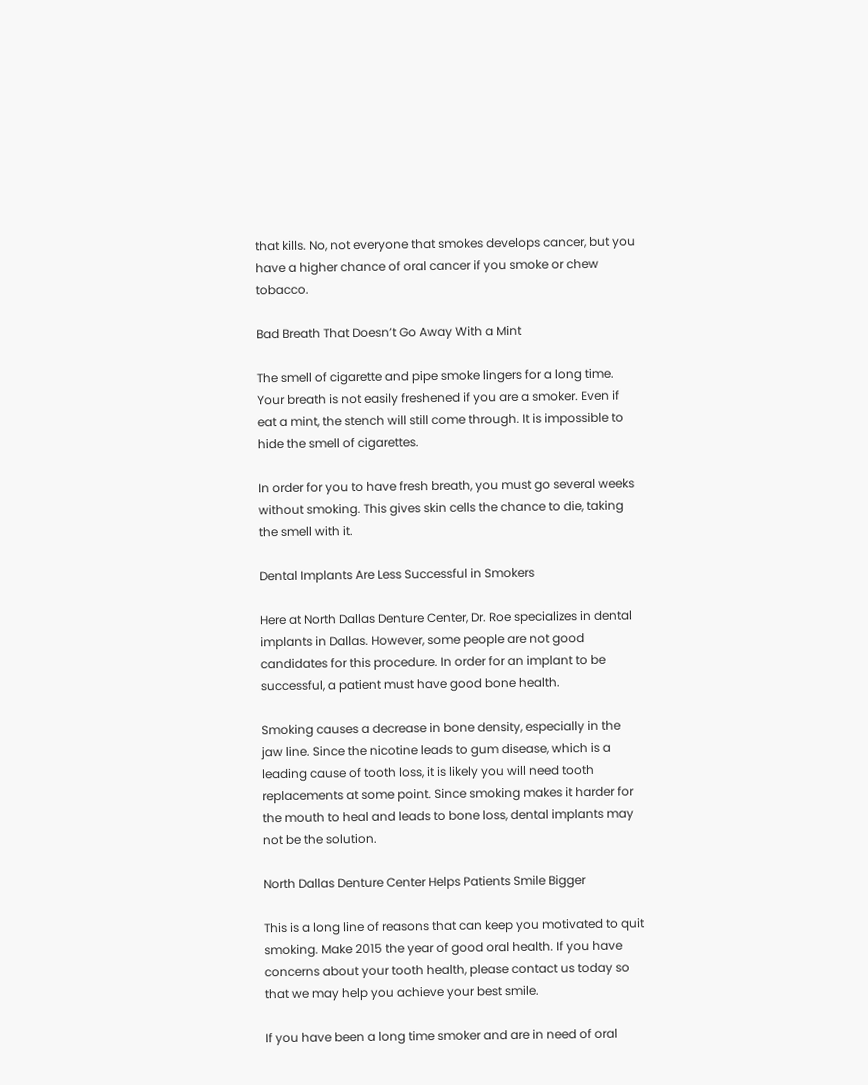that kills. No, not everyone that smokes develops cancer, but you have a higher chance of oral cancer if you smoke or chew tobacco.

Bad Breath That Doesn’t Go Away With a Mint

The smell of cigarette and pipe smoke lingers for a long time. Your breath is not easily freshened if you are a smoker. Even if eat a mint, the stench will still come through. It is impossible to hide the smell of cigarettes.

In order for you to have fresh breath, you must go several weeks without smoking. This gives skin cells the chance to die, taking the smell with it.

Dental Implants Are Less Successful in Smokers

Here at North Dallas Denture Center, Dr. Roe specializes in dental implants in Dallas. However, some people are not good candidates for this procedure. In order for an implant to be successful, a patient must have good bone health.

Smoking causes a decrease in bone density, especially in the jaw line. Since the nicotine leads to gum disease, which is a leading cause of tooth loss, it is likely you will need tooth replacements at some point. Since smoking makes it harder for the mouth to heal and leads to bone loss, dental implants may not be the solution.

North Dallas Denture Center Helps Patients Smile Bigger

This is a long line of reasons that can keep you motivated to quit smoking. Make 2015 the year of good oral health. If you have concerns about your tooth health, please contact us today so that we may help you achieve your best smile.

If you have been a long time smoker and are in need of oral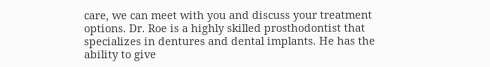care, we can meet with you and discuss your treatment options. Dr. Roe is a highly skilled prosthodontist that specializes in dentures and dental implants. He has the ability to give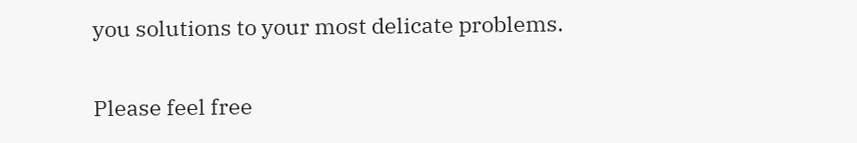you solutions to your most delicate problems.

Please feel free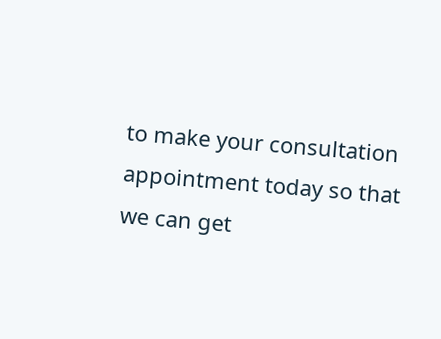to make your consultation appointment today so that we can get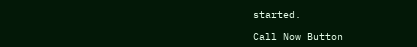started.

Call Now Button